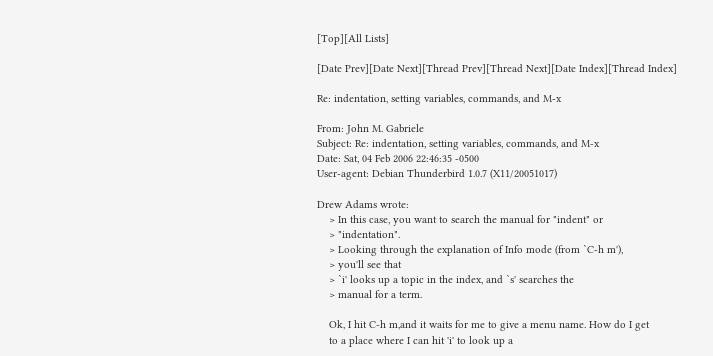[Top][All Lists]

[Date Prev][Date Next][Thread Prev][Thread Next][Date Index][Thread Index]

Re: indentation, setting variables, commands, and M-x

From: John M. Gabriele
Subject: Re: indentation, setting variables, commands, and M-x
Date: Sat, 04 Feb 2006 22:46:35 -0500
User-agent: Debian Thunderbird 1.0.7 (X11/20051017)

Drew Adams wrote:
    > In this case, you want to search the manual for "indent" or
    > "indentation".
    > Looking through the explanation of Info mode (from `C-h m'),
    > you'll see that
    > `i' looks up a topic in the index, and `s' searches the
    > manual for a term.

    Ok, I hit C-h m,and it waits for me to give a menu name. How do I get
    to a place where I can hit 'i' to look up a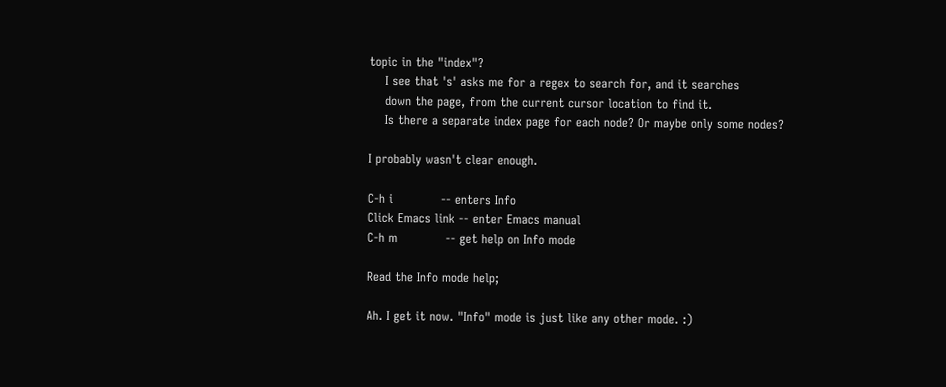topic in the "index"?
    I see that 's' asks me for a regex to search for, and it searches
    down the page, from the current cursor location to find it.
    Is there a separate index page for each node? Or maybe only some nodes?

I probably wasn't clear enough.

C-h i            -- enters Info
Click Emacs link -- enter Emacs manual
C-h m            -- get help on Info mode

Read the Info mode help;

Ah. I get it now. "Info" mode is just like any other mode. :)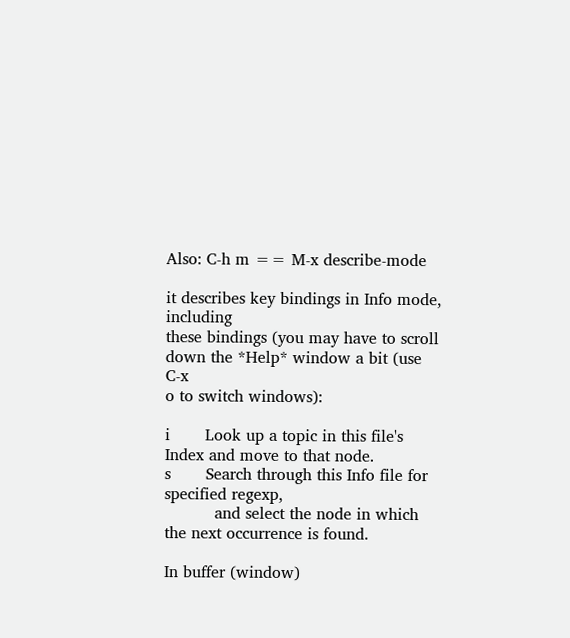Also: C-h m == M-x describe-mode

it describes key bindings in Info mode, including
these bindings (you may have to scroll down the *Help* window a bit (use C-x
o to switch windows):

i       Look up a topic in this file's Index and move to that node.
s       Search through this Info file for specified regexp,
          and select the node in which the next occurrence is found.

In buffer (window)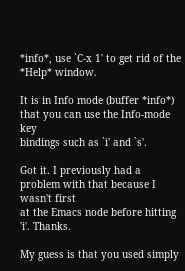*info*, use `C-x 1' to get rid of the *Help* window.

It is in Info mode (buffer *info*) that you can use the Info-mode key
bindings such as `i' and `s'.

Got it. I previously had a problem with that because I wasn't first
at the Emacs node before hitting 'i'. Thanks.

My guess is that you used simply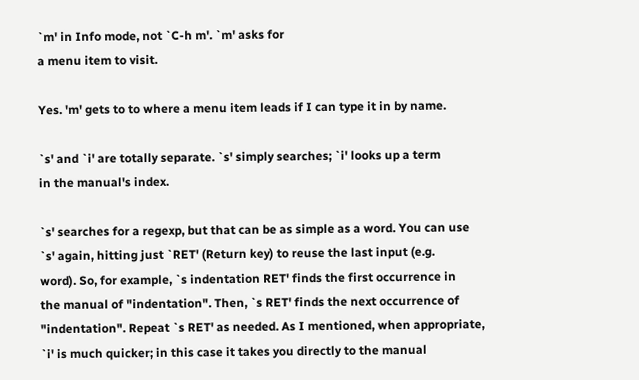`m' in Info mode, not `C-h m'. `m' asks for
a menu item to visit.

Yes. 'm' gets to to where a menu item leads if I can type it in by name.

`s' and `i' are totally separate. `s' simply searches; `i' looks up a term
in the manual's index.

`s' searches for a regexp, but that can be as simple as a word. You can use
`s' again, hitting just `RET' (Return key) to reuse the last input (e.g.
word). So, for example, `s indentation RET' finds the first occurrence in
the manual of "indentation". Then, `s RET' finds the next occurrence of
"indentation". Repeat `s RET' as needed. As I mentioned, when appropriate,
`i' is much quicker; in this case it takes you directly to the manual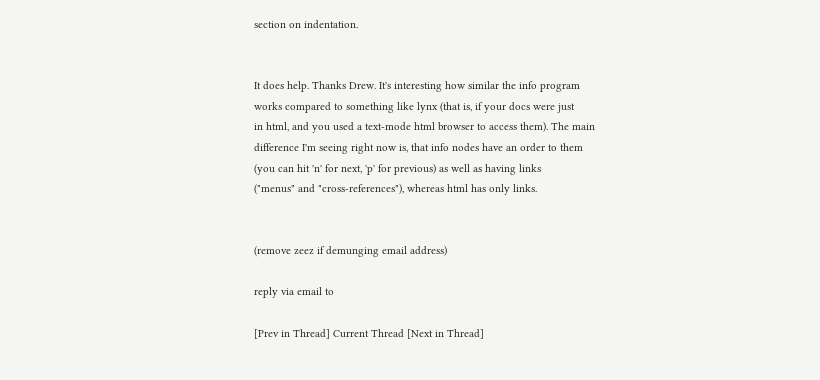section on indentation.


It does help. Thanks Drew. It's interesting how similar the info program
works compared to something like lynx (that is, if your docs were just
in html, and you used a text-mode html browser to access them). The main
difference I'm seeing right now is, that info nodes have an order to them
(you can hit 'n' for next, 'p' for previous) as well as having links
("menus" and "cross-references"), whereas html has only links.


(remove zeez if demunging email address)

reply via email to

[Prev in Thread] Current Thread [Next in Thread]